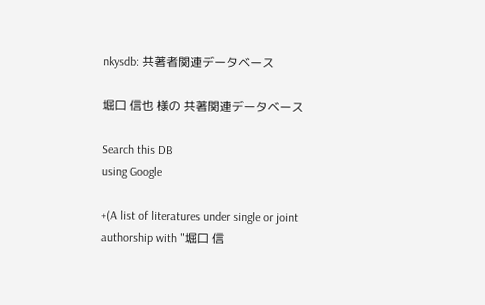nkysdb: 共著者関連データベース

堀口 信也 様の 共著関連データベース

Search this DB
using Google

+(A list of literatures under single or joint authorship with "堀口 信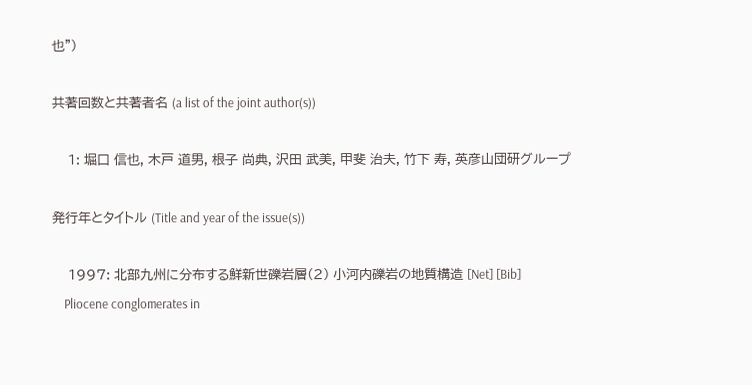也")

共著回数と共著者名 (a list of the joint author(s))

    1: 堀口 信也, 木戸 道男, 根子 尚典, 沢田 武美, 甲斐 治夫, 竹下 寿, 英彦山団研グループ

発行年とタイトル (Title and year of the issue(s))

    1997: 北部九州に分布する鮮新世礫岩層(2) 小河内礫岩の地質構造 [Net] [Bib]
    Pliocene conglomerates in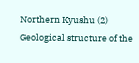Northern Kyushu (2) Geological structure of the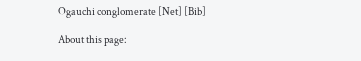Ogauchi conglomerate [Net] [Bib]

About this page: